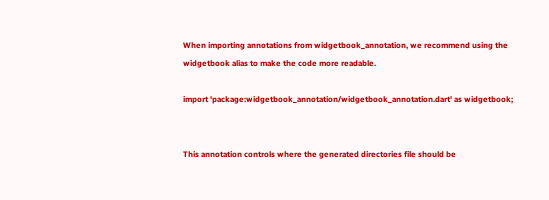When importing annotations from widgetbook_annotation, we recommend using the widgetbook alias to make the code more readable.

import 'package:widgetbook_annotation/widgetbook_annotation.dart' as widgetbook;


This annotation controls where the generated directories file should be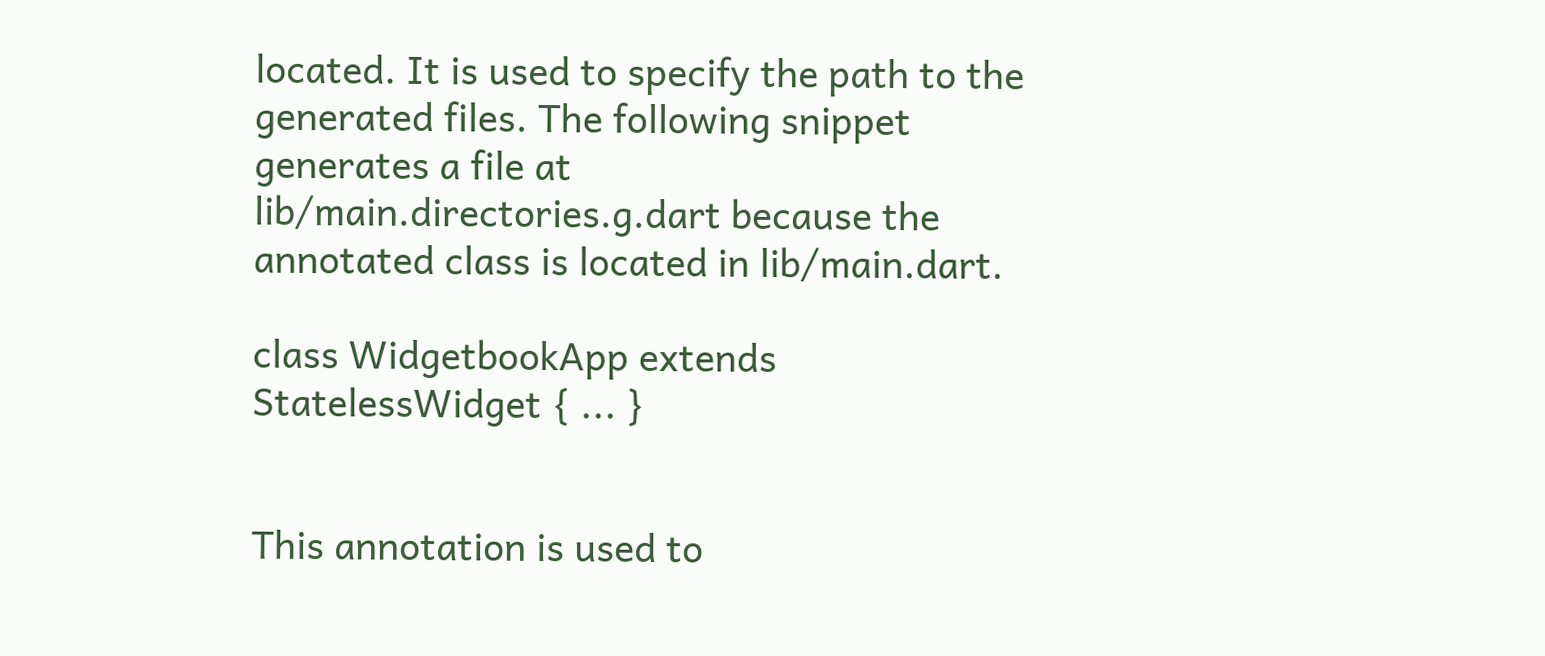located. It is used to specify the path to the generated files. The following snippet generates a file at lib/main.directories.g.dart because the annotated class is located in lib/main.dart.

class WidgetbookApp extends StatelessWidget { ... }


This annotation is used to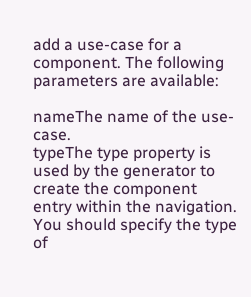add a use-case for a component. The following parameters are available:

nameThe name of the use-case.
typeThe type property is used by the generator to create the component entry within the navigation. You should specify the type of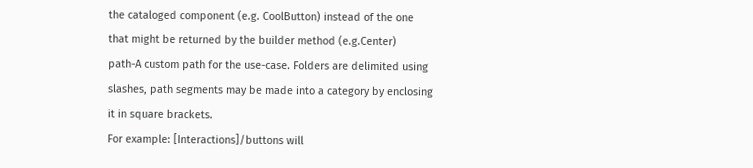the cataloged component (e.g. CoolButton) instead of the one that might be returned by the builder method (e.g.Center)
path-A custom path for the use-case. Folders are delimited using slashes, path segments may be made into a category by enclosing it in square brackets.
For example: [Interactions]/buttons will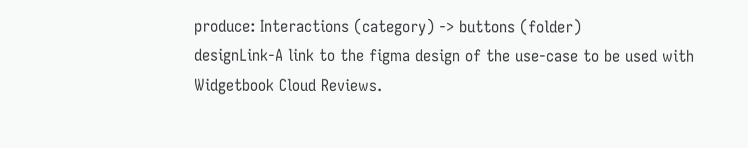produce: Interactions (category) -> buttons (folder)
designLink-A link to the figma design of the use-case to be used with Widgetbook Cloud Reviews.